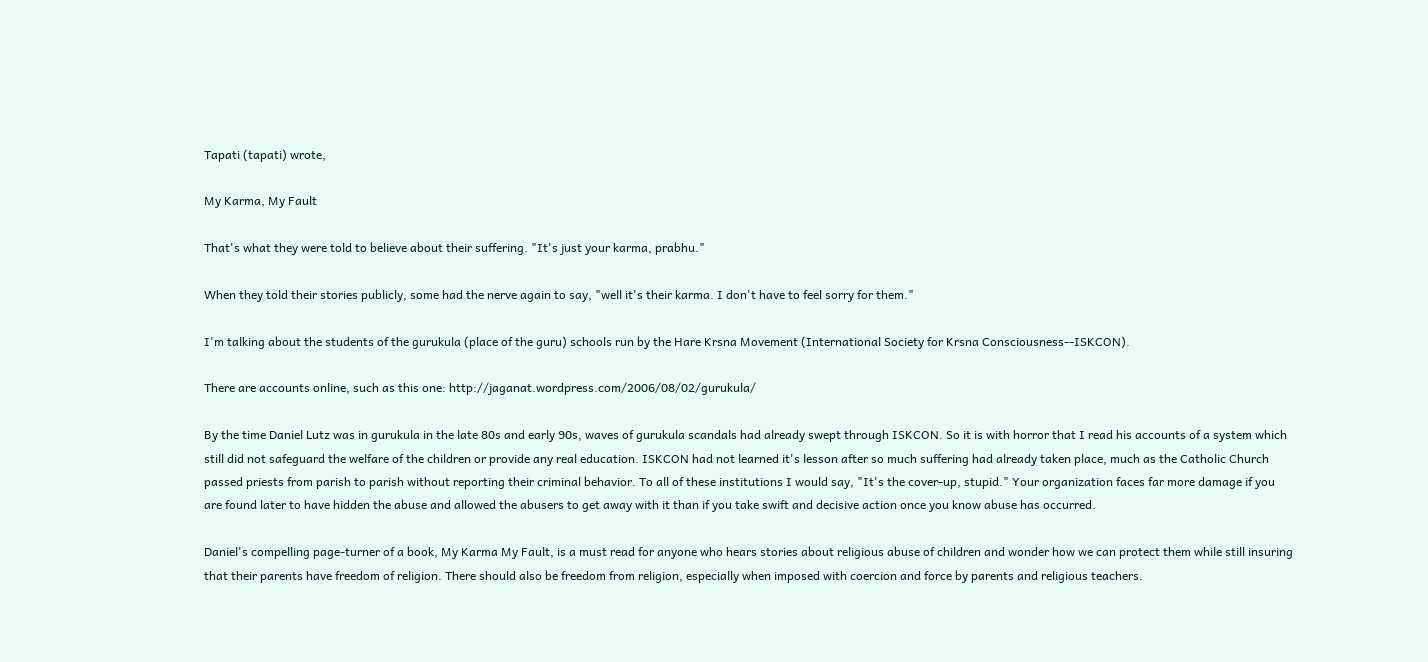Tapati (tapati) wrote,

My Karma, My Fault

That's what they were told to believe about their suffering. "It's just your karma, prabhu."

When they told their stories publicly, some had the nerve again to say, "well it's their karma. I don't have to feel sorry for them."

I'm talking about the students of the gurukula (place of the guru) schools run by the Hare Krsna Movement (International Society for Krsna Consciousness--ISKCON).

There are accounts online, such as this one: http://jaganat.wordpress.com/2006/08/02/gurukula/

By the time Daniel Lutz was in gurukula in the late 80s and early 90s, waves of gurukula scandals had already swept through ISKCON. So it is with horror that I read his accounts of a system which still did not safeguard the welfare of the children or provide any real education. ISKCON had not learned it's lesson after so much suffering had already taken place, much as the Catholic Church passed priests from parish to parish without reporting their criminal behavior. To all of these institutions I would say, "It's the cover-up, stupid." Your organization faces far more damage if you are found later to have hidden the abuse and allowed the abusers to get away with it than if you take swift and decisive action once you know abuse has occurred.

Daniel's compelling page-turner of a book, My Karma My Fault, is a must read for anyone who hears stories about religious abuse of children and wonder how we can protect them while still insuring that their parents have freedom of religion. There should also be freedom from religion, especially when imposed with coercion and force by parents and religious teachers.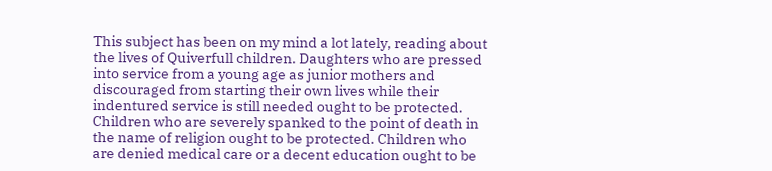This subject has been on my mind a lot lately, reading about the lives of Quiverfull children. Daughters who are pressed into service from a young age as junior mothers and discouraged from starting their own lives while their indentured service is still needed ought to be protected. Children who are severely spanked to the point of death in the name of religion ought to be protected. Children who are denied medical care or a decent education ought to be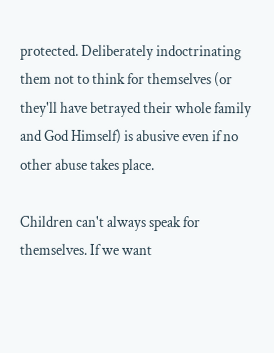protected. Deliberately indoctrinating them not to think for themselves (or they'll have betrayed their whole family and God Himself) is abusive even if no other abuse takes place.

Children can't always speak for themselves. If we want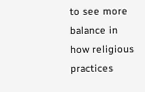to see more balance in how religious practices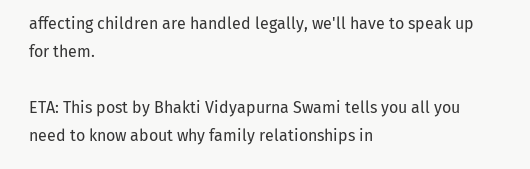affecting children are handled legally, we'll have to speak up for them.

ETA: This post by Bhakti Vidyapurna Swami tells you all you need to know about why family relationships in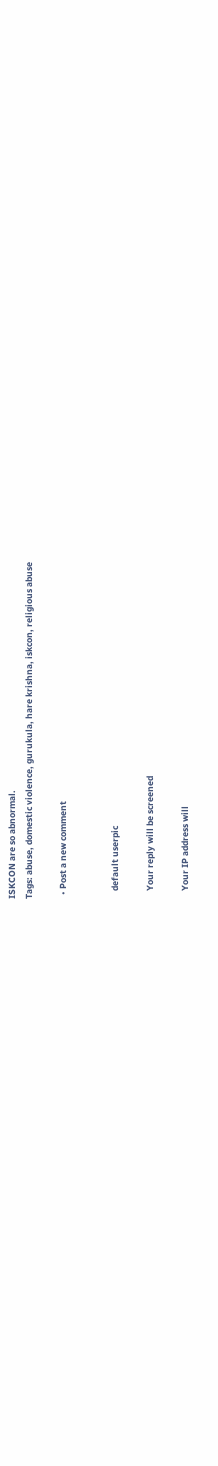ISKCON are so abnormal.
Tags: abuse, domestic violence, gurukula, hare krishna, iskcon, religious abuse

  • Post a new comment


    default userpic

    Your reply will be screened

    Your IP address will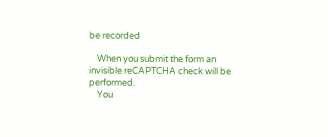be recorded

    When you submit the form an invisible reCAPTCHA check will be performed.
    You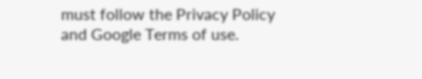must follow the Privacy Policy and Google Terms of use.